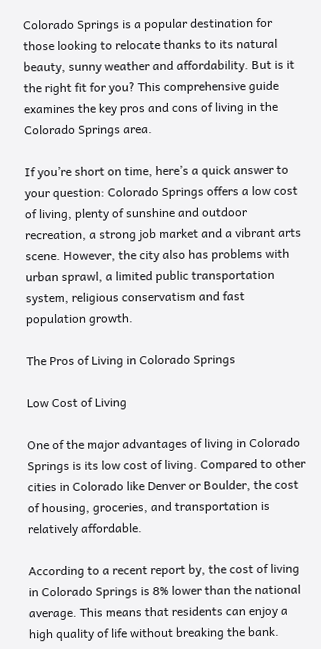Colorado Springs is a popular destination for those looking to relocate thanks to its natural beauty, sunny weather and affordability. But is it the right fit for you? This comprehensive guide examines the key pros and cons of living in the Colorado Springs area.

If you’re short on time, here’s a quick answer to your question: Colorado Springs offers a low cost of living, plenty of sunshine and outdoor recreation, a strong job market and a vibrant arts scene. However, the city also has problems with urban sprawl, a limited public transportation system, religious conservatism and fast population growth.

The Pros of Living in Colorado Springs

Low Cost of Living

One of the major advantages of living in Colorado Springs is its low cost of living. Compared to other cities in Colorado like Denver or Boulder, the cost of housing, groceries, and transportation is relatively affordable.

According to a recent report by, the cost of living in Colorado Springs is 8% lower than the national average. This means that residents can enjoy a high quality of life without breaking the bank.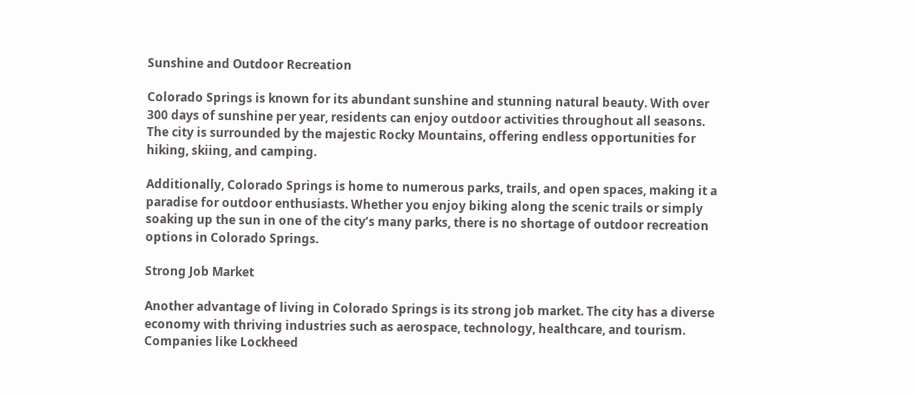Sunshine and Outdoor Recreation

Colorado Springs is known for its abundant sunshine and stunning natural beauty. With over 300 days of sunshine per year, residents can enjoy outdoor activities throughout all seasons. The city is surrounded by the majestic Rocky Mountains, offering endless opportunities for hiking, skiing, and camping.

Additionally, Colorado Springs is home to numerous parks, trails, and open spaces, making it a paradise for outdoor enthusiasts. Whether you enjoy biking along the scenic trails or simply soaking up the sun in one of the city’s many parks, there is no shortage of outdoor recreation options in Colorado Springs.

Strong Job Market

Another advantage of living in Colorado Springs is its strong job market. The city has a diverse economy with thriving industries such as aerospace, technology, healthcare, and tourism. Companies like Lockheed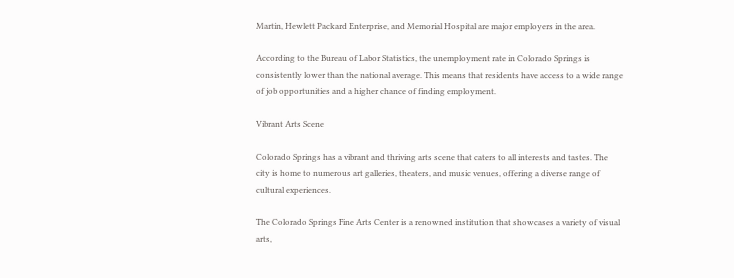Martin, Hewlett Packard Enterprise, and Memorial Hospital are major employers in the area.

According to the Bureau of Labor Statistics, the unemployment rate in Colorado Springs is consistently lower than the national average. This means that residents have access to a wide range of job opportunities and a higher chance of finding employment.

Vibrant Arts Scene

Colorado Springs has a vibrant and thriving arts scene that caters to all interests and tastes. The city is home to numerous art galleries, theaters, and music venues, offering a diverse range of cultural experiences.

The Colorado Springs Fine Arts Center is a renowned institution that showcases a variety of visual arts,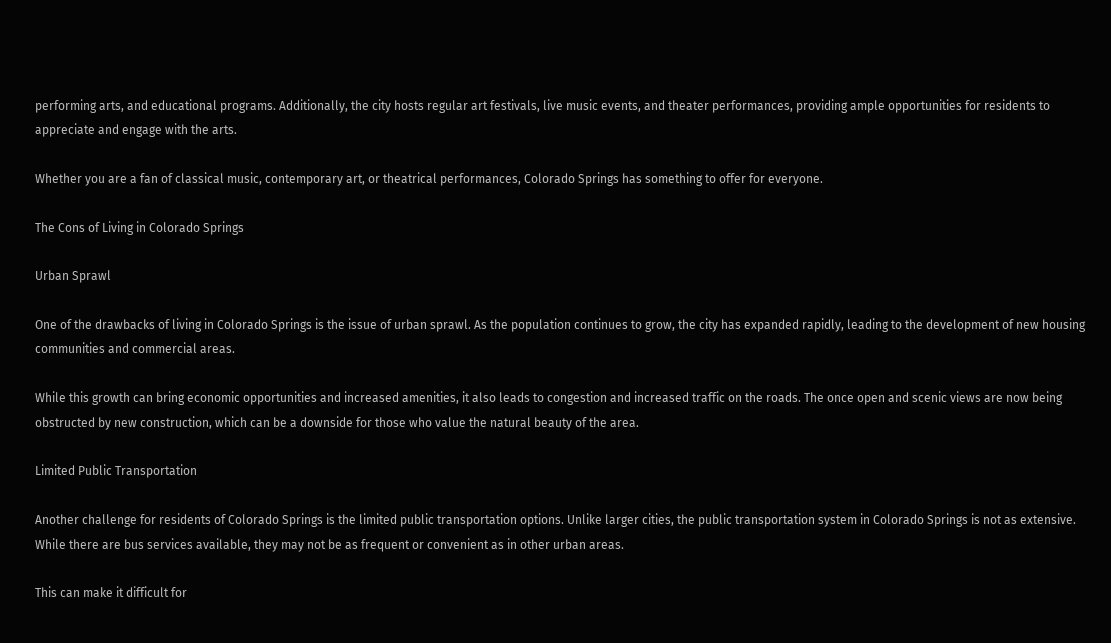performing arts, and educational programs. Additionally, the city hosts regular art festivals, live music events, and theater performances, providing ample opportunities for residents to appreciate and engage with the arts.

Whether you are a fan of classical music, contemporary art, or theatrical performances, Colorado Springs has something to offer for everyone.

The Cons of Living in Colorado Springs

Urban Sprawl

One of the drawbacks of living in Colorado Springs is the issue of urban sprawl. As the population continues to grow, the city has expanded rapidly, leading to the development of new housing communities and commercial areas.

While this growth can bring economic opportunities and increased amenities, it also leads to congestion and increased traffic on the roads. The once open and scenic views are now being obstructed by new construction, which can be a downside for those who value the natural beauty of the area.

Limited Public Transportation

Another challenge for residents of Colorado Springs is the limited public transportation options. Unlike larger cities, the public transportation system in Colorado Springs is not as extensive. While there are bus services available, they may not be as frequent or convenient as in other urban areas.

This can make it difficult for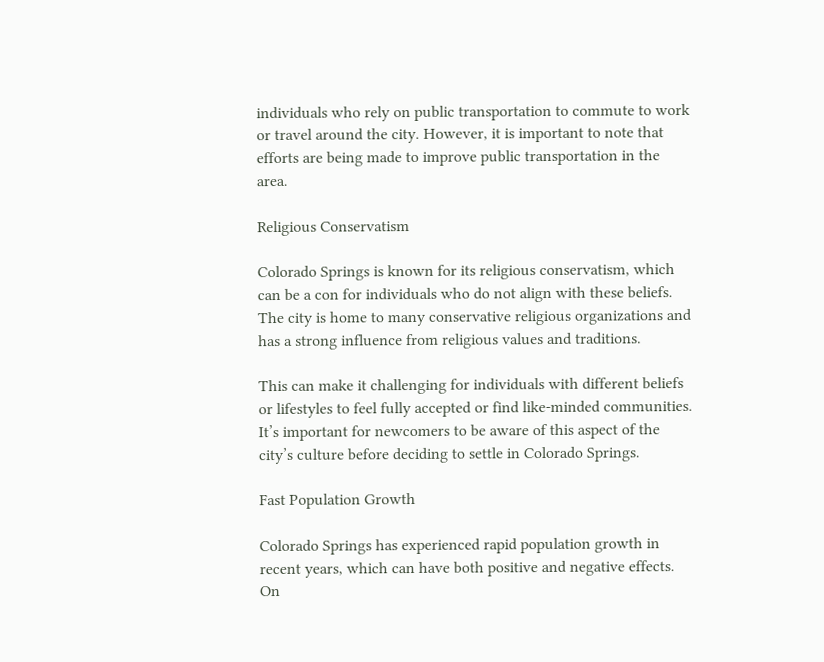individuals who rely on public transportation to commute to work or travel around the city. However, it is important to note that efforts are being made to improve public transportation in the area.

Religious Conservatism

Colorado Springs is known for its religious conservatism, which can be a con for individuals who do not align with these beliefs. The city is home to many conservative religious organizations and has a strong influence from religious values and traditions.

This can make it challenging for individuals with different beliefs or lifestyles to feel fully accepted or find like-minded communities. It’s important for newcomers to be aware of this aspect of the city’s culture before deciding to settle in Colorado Springs.

Fast Population Growth

Colorado Springs has experienced rapid population growth in recent years, which can have both positive and negative effects. On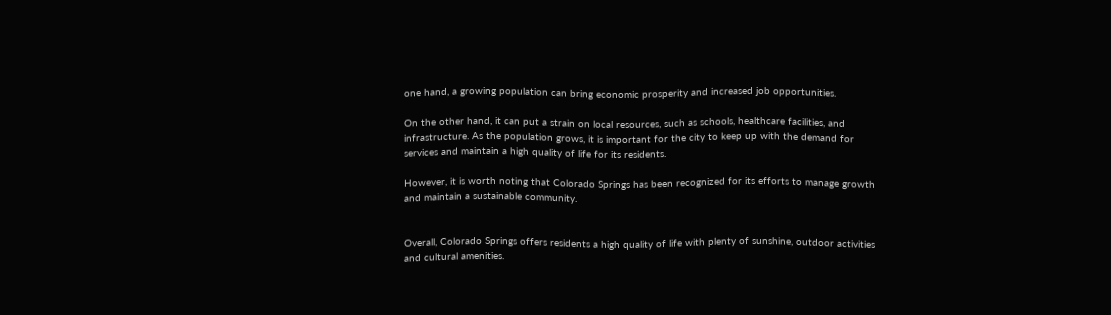one hand, a growing population can bring economic prosperity and increased job opportunities.

On the other hand, it can put a strain on local resources, such as schools, healthcare facilities, and infrastructure. As the population grows, it is important for the city to keep up with the demand for services and maintain a high quality of life for its residents.

However, it is worth noting that Colorado Springs has been recognized for its efforts to manage growth and maintain a sustainable community.


Overall, Colorado Springs offers residents a high quality of life with plenty of sunshine, outdoor activities and cultural amenities.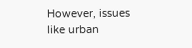However, issues like urban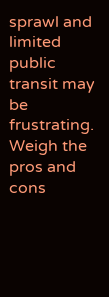sprawl and limited public transit may be frustrating. Weigh the pros and cons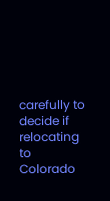carefully to decide if relocating to Colorado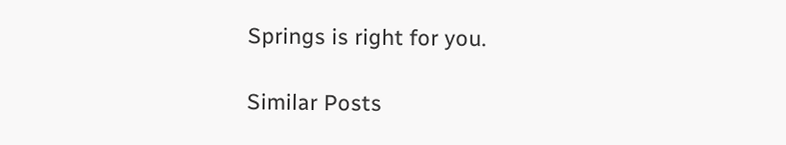Springs is right for you.

Similar Posts